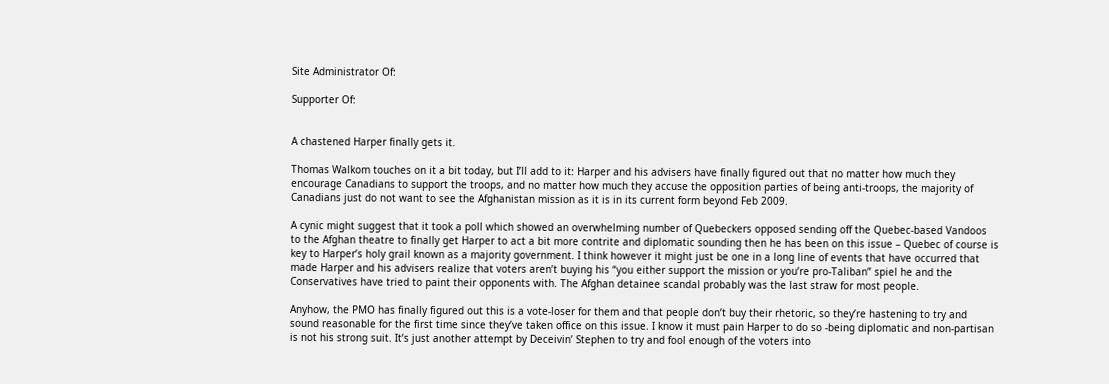Site Administrator Of:

Supporter Of:


A chastened Harper finally gets it.

Thomas Walkom touches on it a bit today, but I’ll add to it: Harper and his advisers have finally figured out that no matter how much they encourage Canadians to support the troops, and no matter how much they accuse the opposition parties of being anti-troops, the majority of Canadians just do not want to see the Afghanistan mission as it is in its current form beyond Feb 2009.

A cynic might suggest that it took a poll which showed an overwhelming number of Quebeckers opposed sending off the Quebec-based Vandoos to the Afghan theatre to finally get Harper to act a bit more contrite and diplomatic sounding then he has been on this issue – Quebec of course is key to Harper’s holy grail known as a majority government. I think however it might just be one in a long line of events that have occurred that made Harper and his advisers realize that voters aren’t buying his “you either support the mission or you’re pro-Taliban” spiel he and the Conservatives have tried to paint their opponents with. The Afghan detainee scandal probably was the last straw for most people.

Anyhow, the PMO has finally figured out this is a vote-loser for them and that people don’t buy their rhetoric, so they’re hastening to try and sound reasonable for the first time since they’ve taken office on this issue. I know it must pain Harper to do so -being diplomatic and non-partisan is not his strong suit. It’s just another attempt by Deceivin’ Stephen to try and fool enough of the voters into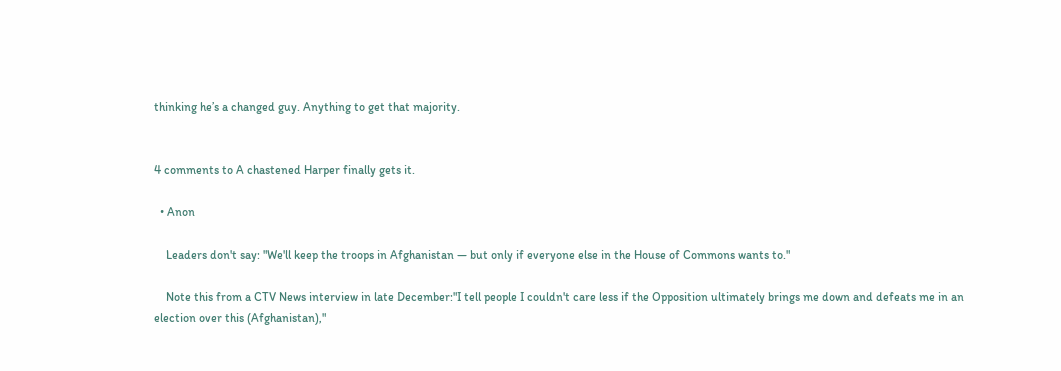thinking he’s a changed guy. Anything to get that majority.


4 comments to A chastened Harper finally gets it.

  • Anon

    Leaders don't say: "We'll keep the troops in Afghanistan — but only if everyone else in the House of Commons wants to."

    Note this from a CTV News interview in late December:"I tell people I couldn't care less if the Opposition ultimately brings me down and defeats me in an election over this (Afghanistan),"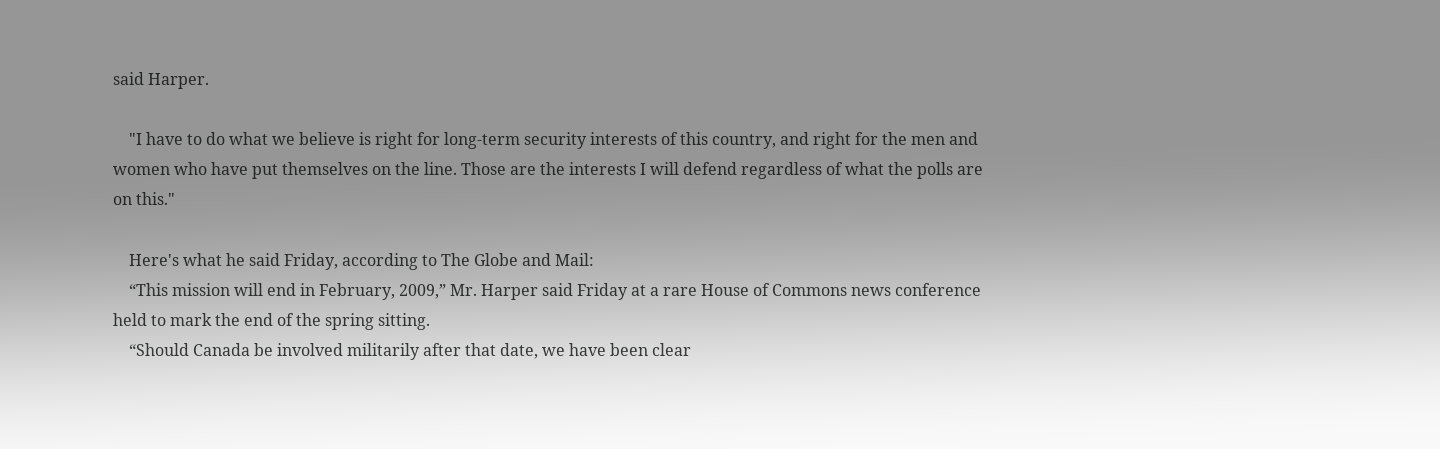said Harper.

    "I have to do what we believe is right for long-term security interests of this country, and right for the men and women who have put themselves on the line. Those are the interests I will defend regardless of what the polls are on this."

    Here's what he said Friday, according to The Globe and Mail:
    “This mission will end in February, 2009,” Mr. Harper said Friday at a rare House of Commons news conference held to mark the end of the spring sitting.
    “Should Canada be involved militarily after that date, we have been clear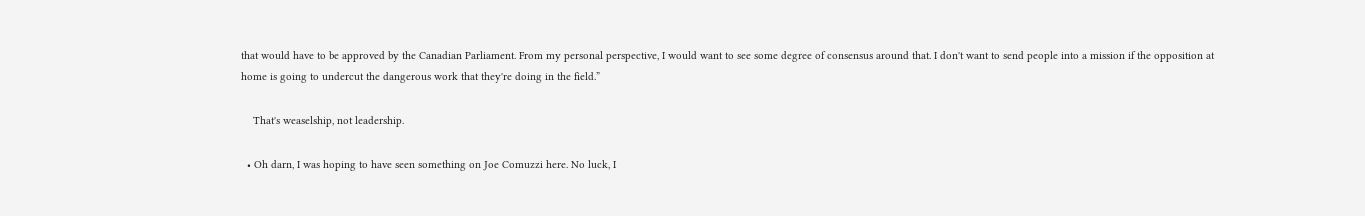that would have to be approved by the Canadian Parliament. From my personal perspective, I would want to see some degree of consensus around that. I don't want to send people into a mission if the opposition at home is going to undercut the dangerous work that they're doing in the field.”

    That's weaselship, not leadership.

  • Oh darn, I was hoping to have seen something on Joe Comuzzi here. No luck, I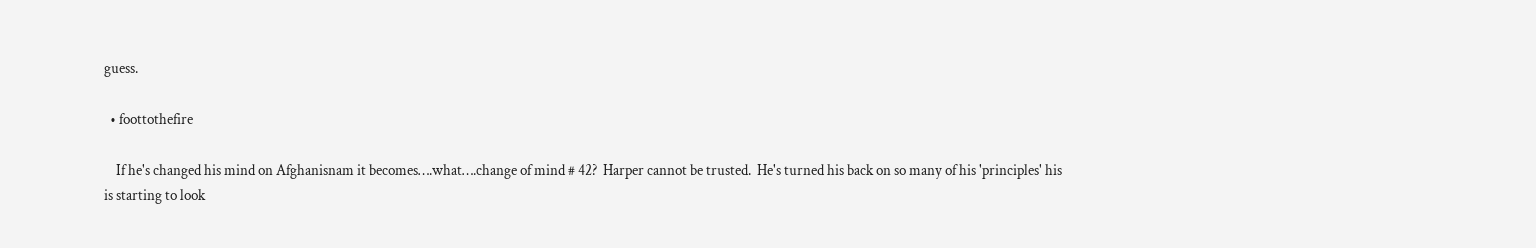guess.

  • foottothefire

    If he's changed his mind on Afghanisnam it becomes….what….change of mind # 42?  Harper cannot be trusted.  He's turned his back on so many of his 'principles' his is starting to look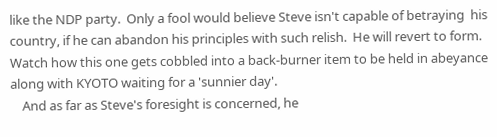like the NDP party.  Only a fool would believe Steve isn't capable of betraying  his country, if he can abandon his principles with such relish.  He will revert to form.  Watch how this one gets cobbled into a back-burner item to be held in abeyance along with KYOTO waiting for a 'sunnier day'.
    And as far as Steve's foresight is concerned, he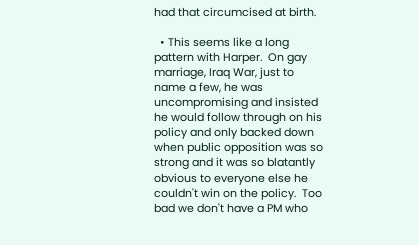had that circumcised at birth.

  • This seems like a long pattern with Harper.  On gay marriage, Iraq War, just to name a few, he was uncompromising and insisted he would follow through on his policy and only backed down when public opposition was so strong and it was so blatantly obvious to everyone else he couldn't win on the policy.  Too bad we don't have a PM who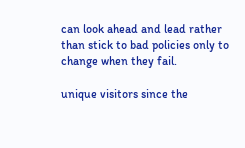can look ahead and lead rather than stick to bad policies only to change when they fail.

unique visitors since the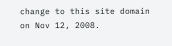change to this site domain on Nov 12, 2008.